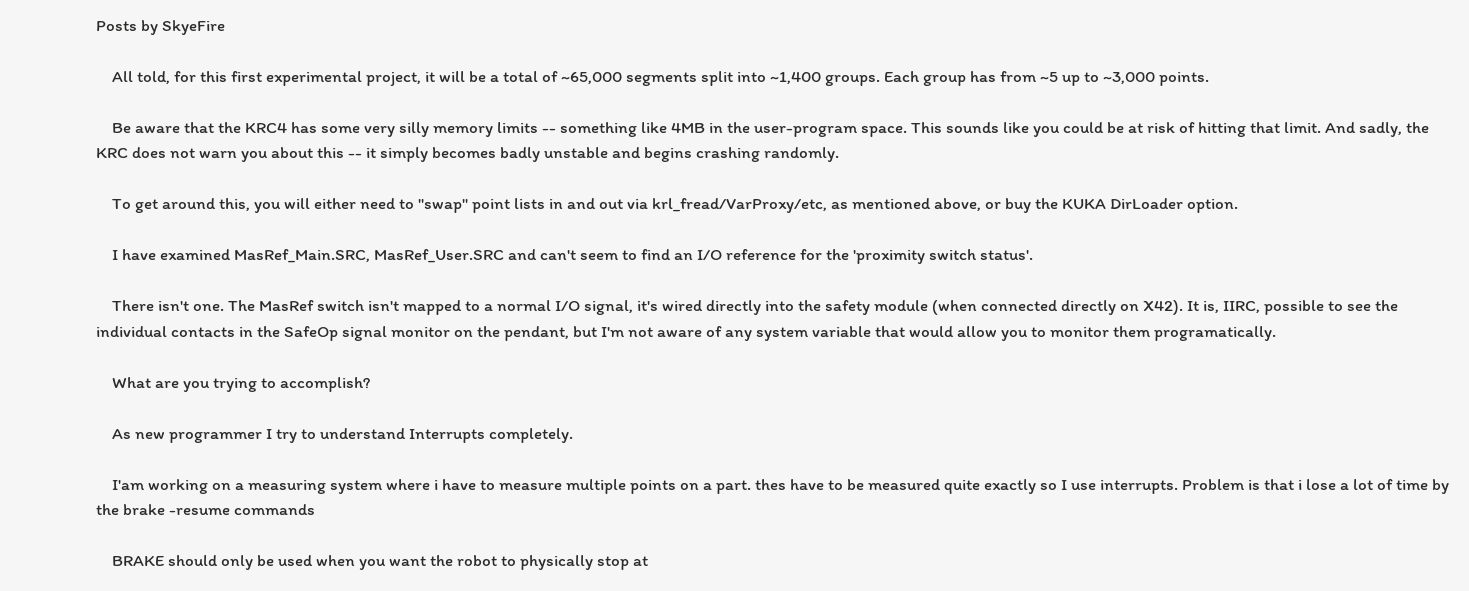Posts by SkyeFire

    All told, for this first experimental project, it will be a total of ~65,000 segments split into ~1,400 groups. Each group has from ~5 up to ~3,000 points.

    Be aware that the KRC4 has some very silly memory limits -- something like 4MB in the user-program space. This sounds like you could be at risk of hitting that limit. And sadly, the KRC does not warn you about this -- it simply becomes badly unstable and begins crashing randomly.

    To get around this, you will either need to "swap" point lists in and out via krl_fread/VarProxy/etc, as mentioned above, or buy the KUKA DirLoader option.

    I have examined MasRef_Main.SRC, MasRef_User.SRC and can't seem to find an I/O reference for the 'proximity switch status'.

    There isn't one. The MasRef switch isn't mapped to a normal I/O signal, it's wired directly into the safety module (when connected directly on X42). It is, IIRC, possible to see the individual contacts in the SafeOp signal monitor on the pendant, but I'm not aware of any system variable that would allow you to monitor them programatically.

    What are you trying to accomplish?

    As new programmer I try to understand Interrupts completely.

    I'am working on a measuring system where i have to measure multiple points on a part. thes have to be measured quite exactly so I use interrupts. Problem is that i lose a lot of time by the brake -resume commands

    BRAKE should only be used when you want the robot to physically stop at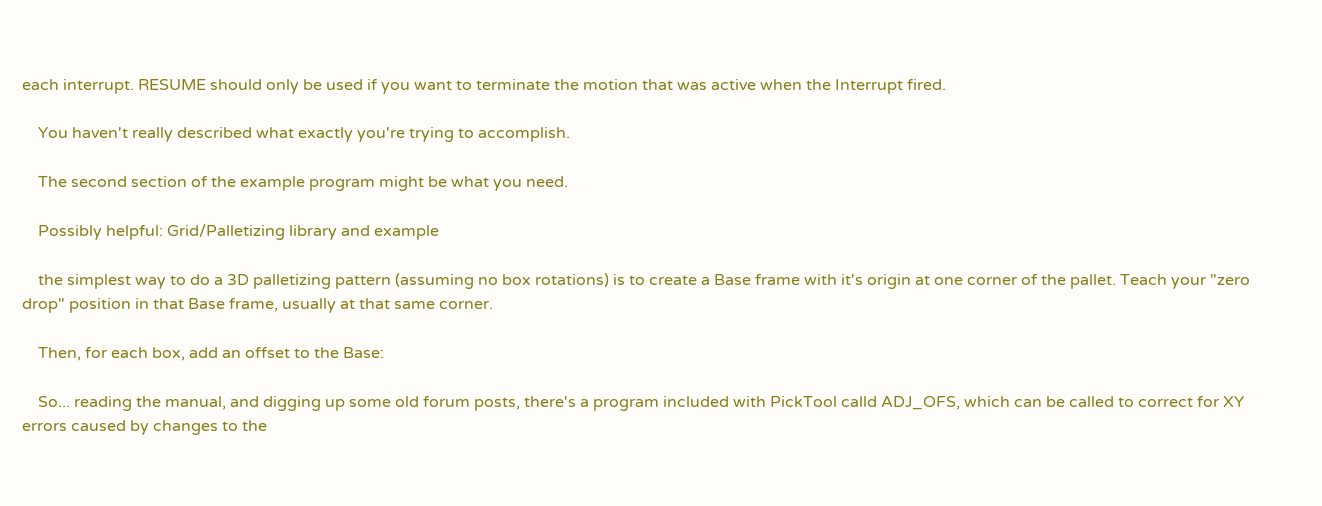each interrupt. RESUME should only be used if you want to terminate the motion that was active when the Interrupt fired.

    You haven't really described what exactly you're trying to accomplish.

    The second section of the example program might be what you need.

    Possibly helpful: Grid/Palletizing library and example

    the simplest way to do a 3D palletizing pattern (assuming no box rotations) is to create a Base frame with it's origin at one corner of the pallet. Teach your "zero drop" position in that Base frame, usually at that same corner.

    Then, for each box, add an offset to the Base:

    So... reading the manual, and digging up some old forum posts, there's a program included with PickTool calld ADJ_OFS, which can be called to correct for XY errors caused by changes to the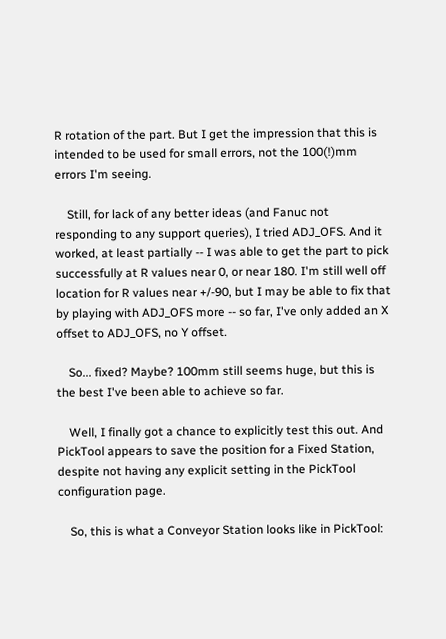R rotation of the part. But I get the impression that this is intended to be used for small errors, not the 100(!)mm errors I'm seeing.

    Still, for lack of any better ideas (and Fanuc not responding to any support queries), I tried ADJ_OFS. And it worked, at least partially -- I was able to get the part to pick successfully at R values near 0, or near 180. I'm still well off location for R values near +/-90, but I may be able to fix that by playing with ADJ_OFS more -- so far, I've only added an X offset to ADJ_OFS, no Y offset.

    So... fixed? Maybe? 100mm still seems huge, but this is the best I've been able to achieve so far.

    Well, I finally got a chance to explicitly test this out. And PickTool appears to save the position for a Fixed Station, despite not having any explicit setting in the PickTool configuration page.

    So, this is what a Conveyor Station looks like in PickTool: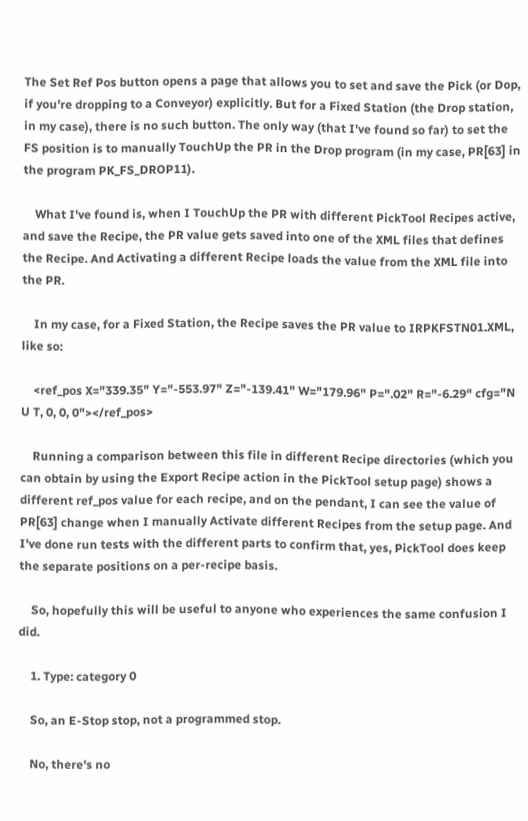The Set Ref Pos button opens a page that allows you to set and save the Pick (or Dop, if you're dropping to a Conveyor) explicitly. But for a Fixed Station (the Drop station, in my case), there is no such button. The only way (that I've found so far) to set the FS position is to manually TouchUp the PR in the Drop program (in my case, PR[63] in the program PK_FS_DROP11).

    What I've found is, when I TouchUp the PR with different PickTool Recipes active, and save the Recipe, the PR value gets saved into one of the XML files that defines the Recipe. And Activating a different Recipe loads the value from the XML file into the PR.

    In my case, for a Fixed Station, the Recipe saves the PR value to IRPKFSTN01.XML, like so:

    <ref_pos X="339.35" Y="-553.97" Z="-139.41" W="179.96" P=".02" R="-6.29" cfg="N U T, 0, 0, 0"></ref_pos>

    Running a comparison between this file in different Recipe directories (which you can obtain by using the Export Recipe action in the PickTool setup page) shows a different ref_pos value for each recipe, and on the pendant, I can see the value of PR[63] change when I manually Activate different Recipes from the setup page. And I've done run tests with the different parts to confirm that, yes, PickTool does keep the separate positions on a per-recipe basis.

    So, hopefully this will be useful to anyone who experiences the same confusion I did.

    1. Type: category 0

    So, an E-Stop stop, not a programmed stop.

    No, there's no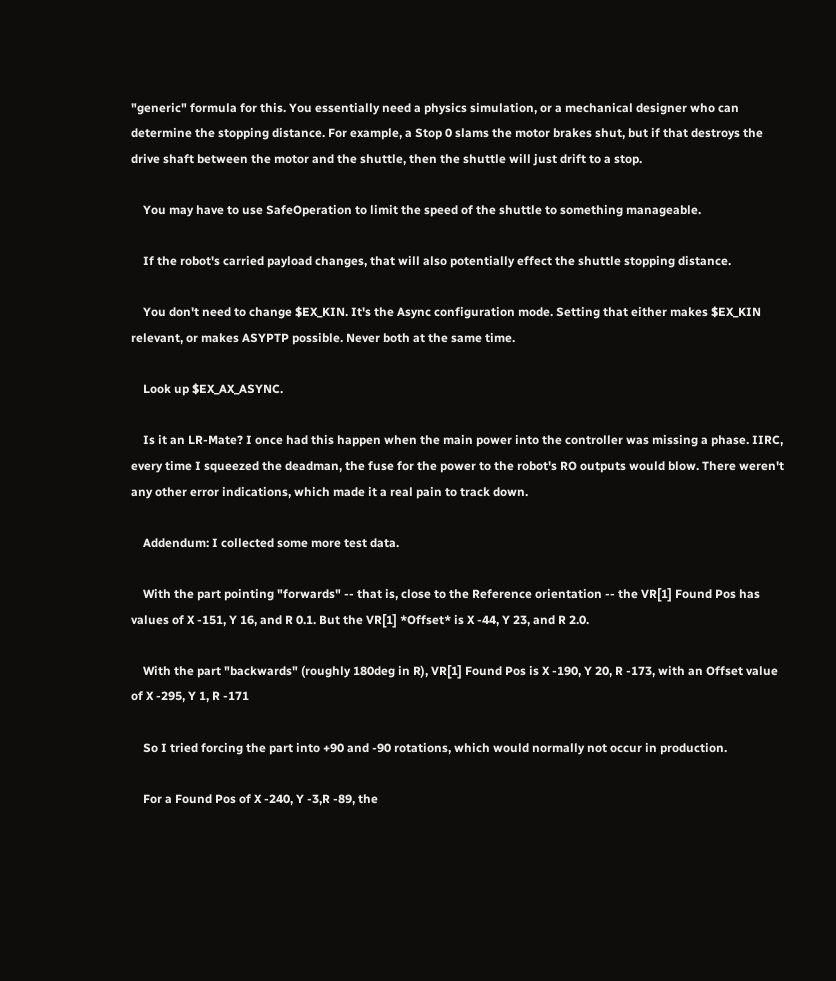"generic" formula for this. You essentially need a physics simulation, or a mechanical designer who can determine the stopping distance. For example, a Stop 0 slams the motor brakes shut, but if that destroys the drive shaft between the motor and the shuttle, then the shuttle will just drift to a stop.

    You may have to use SafeOperation to limit the speed of the shuttle to something manageable.

    If the robot's carried payload changes, that will also potentially effect the shuttle stopping distance.

    You don't need to change $EX_KIN. It's the Async configuration mode. Setting that either makes $EX_KIN relevant, or makes ASYPTP possible. Never both at the same time.

    Look up $EX_AX_ASYNC.

    Is it an LR-Mate? I once had this happen when the main power into the controller was missing a phase. IIRC, every time I squeezed the deadman, the fuse for the power to the robot's RO outputs would blow. There weren't any other error indications, which made it a real pain to track down.

    Addendum: I collected some more test data.

    With the part pointing "forwards" -- that is, close to the Reference orientation -- the VR[1] Found Pos has values of X -151, Y 16, and R 0.1. But the VR[1] *Offset* is X -44, Y 23, and R 2.0.

    With the part "backwards" (roughly 180deg in R), VR[1] Found Pos is X -190, Y 20, R -173, with an Offset value of X -295, Y 1, R -171

    So I tried forcing the part into +90 and -90 rotations, which would normally not occur in production.

    For a Found Pos of X -240, Y -3,R -89, the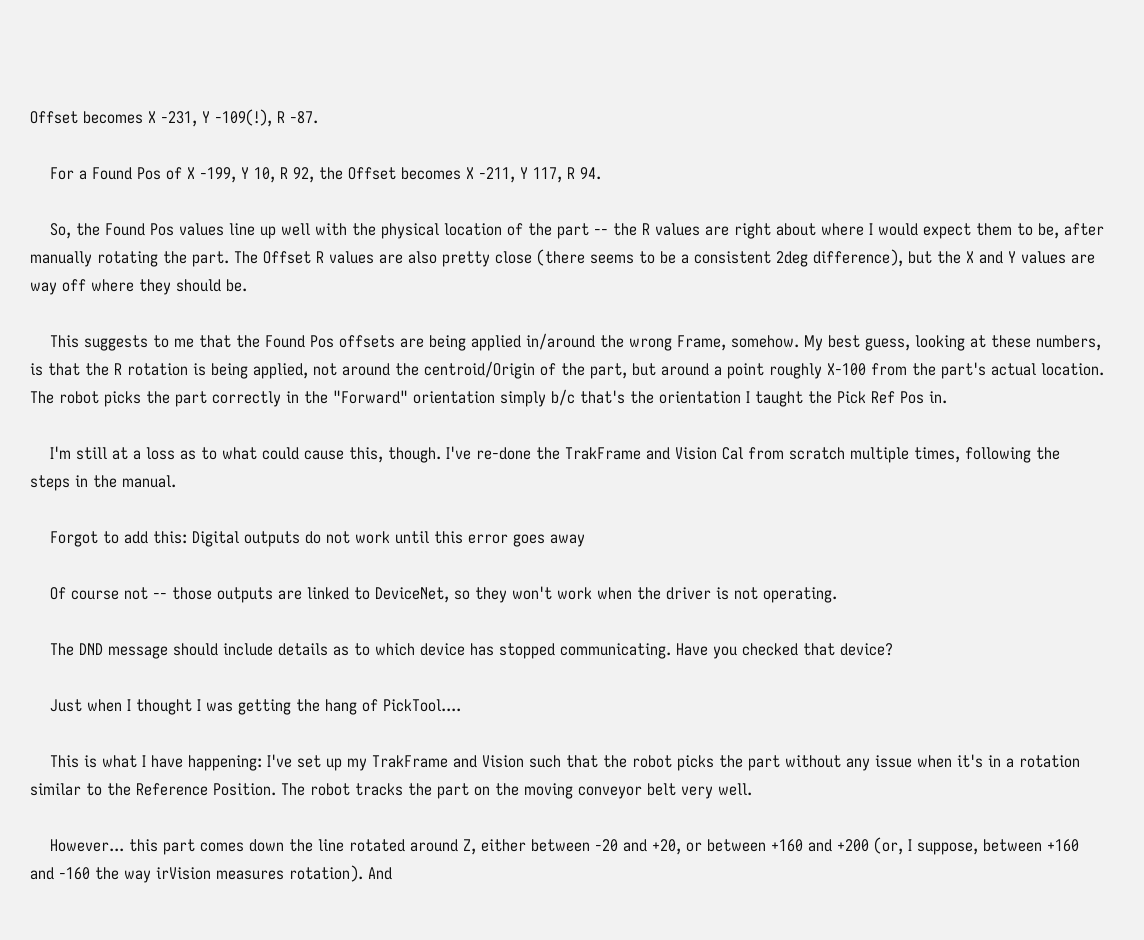Offset becomes X -231, Y -109(!), R -87.

    For a Found Pos of X -199, Y 10, R 92, the Offset becomes X -211, Y 117, R 94.

    So, the Found Pos values line up well with the physical location of the part -- the R values are right about where I would expect them to be, after manually rotating the part. The Offset R values are also pretty close (there seems to be a consistent 2deg difference), but the X and Y values are way off where they should be.

    This suggests to me that the Found Pos offsets are being applied in/around the wrong Frame, somehow. My best guess, looking at these numbers, is that the R rotation is being applied, not around the centroid/Origin of the part, but around a point roughly X-100 from the part's actual location. The robot picks the part correctly in the "Forward" orientation simply b/c that's the orientation I taught the Pick Ref Pos in.

    I'm still at a loss as to what could cause this, though. I've re-done the TrakFrame and Vision Cal from scratch multiple times, following the steps in the manual.

    Forgot to add this: Digital outputs do not work until this error goes away

    Of course not -- those outputs are linked to DeviceNet, so they won't work when the driver is not operating.

    The DND message should include details as to which device has stopped communicating. Have you checked that device?

    Just when I thought I was getting the hang of PickTool....

    This is what I have happening: I've set up my TrakFrame and Vision such that the robot picks the part without any issue when it's in a rotation similar to the Reference Position. The robot tracks the part on the moving conveyor belt very well.

    However... this part comes down the line rotated around Z, either between -20 and +20, or between +160 and +200 (or, I suppose, between +160 and -160 the way irVision measures rotation). And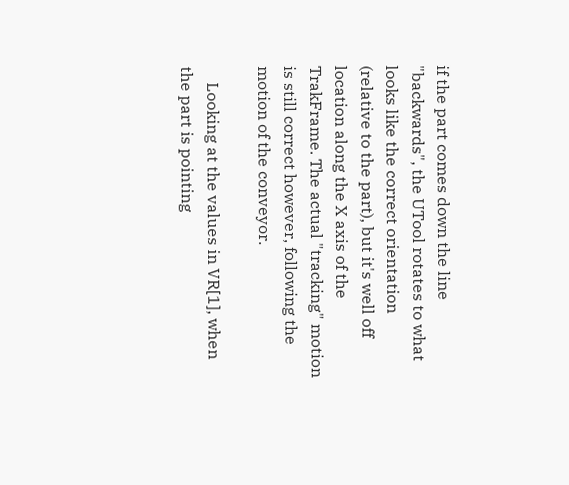if the part comes down the line "backwards", the UTool rotates to what looks like the correct orientation (relative to the part), but it's well off location along the X axis of the TrakFrame. The actual "tracking" motion is still correct however, following the motion of the conveyor.

    Looking at the values in VR[1], when the part is pointing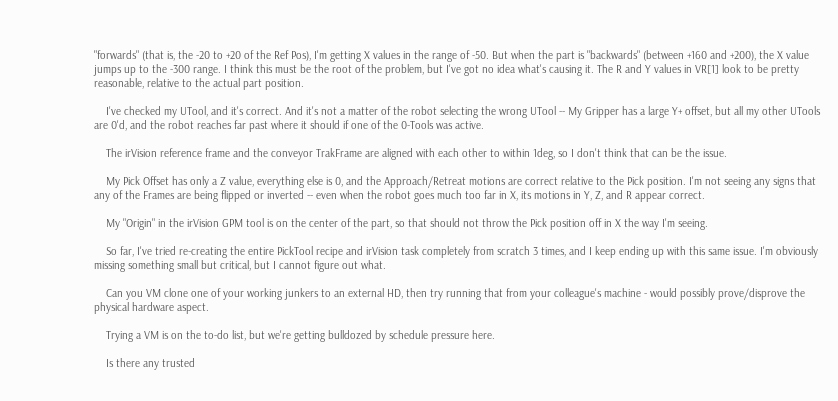"forwards" (that is, the -20 to +20 of the Ref Pos), I'm getting X values in the range of -50. But when the part is "backwards" (between +160 and +200), the X value jumps up to the -300 range. I think this must be the root of the problem, but I've got no idea what's causing it. The R and Y values in VR[1] look to be pretty reasonable, relative to the actual part position.

    I've checked my UTool, and it's correct. And it's not a matter of the robot selecting the wrong UTool -- My Gripper has a large Y+ offset, but all my other UTools are 0'd, and the robot reaches far past where it should if one of the 0-Tools was active.

    The irVision reference frame and the conveyor TrakFrame are aligned with each other to within 1deg, so I don't think that can be the issue.

    My Pick Offset has only a Z value, everything else is 0, and the Approach/Retreat motions are correct relative to the Pick position. I'm not seeing any signs that any of the Frames are being flipped or inverted -- even when the robot goes much too far in X, its motions in Y, Z, and R appear correct.

    My "Origin" in the irVision GPM tool is on the center of the part, so that should not throw the Pick position off in X the way I'm seeing.

    So far, I've tried re-creating the entire PickTool recipe and irVision task completely from scratch 3 times, and I keep ending up with this same issue. I'm obviously missing something small but critical, but I cannot figure out what.

    Can you VM clone one of your working junkers to an external HD, then try running that from your colleague's machine - would possibly prove/disprove the physical hardware aspect.

    Trying a VM is on the to-do list, but we're getting bulldozed by schedule pressure here.

    Is there any trusted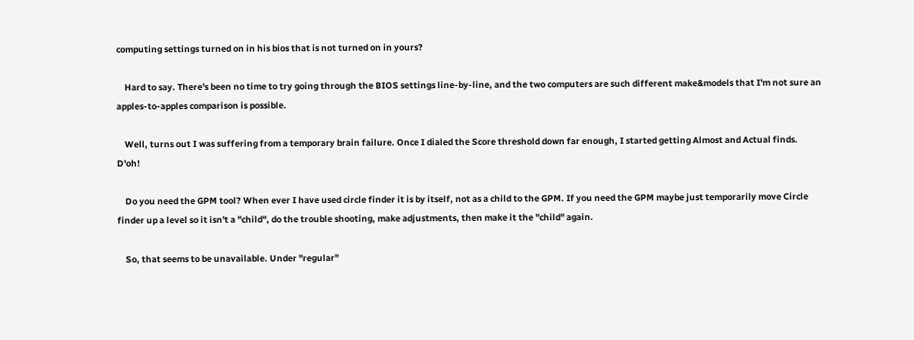computing settings turned on in his bios that is not turned on in yours?

    Hard to say. There's been no time to try going through the BIOS settings line-by-line, and the two computers are such different make&models that I'm not sure an apples-to-apples comparison is possible.

    Well, turns out I was suffering from a temporary brain failure. Once I dialed the Score threshold down far enough, I started getting Almost and Actual finds. D'oh!

    Do you need the GPM tool? When ever I have used circle finder it is by itself, not as a child to the GPM. If you need the GPM maybe just temporarily move Circle finder up a level so it isn't a "child", do the trouble shooting, make adjustments, then make it the "child" again.

    So, that seems to be unavailable. Under "regular"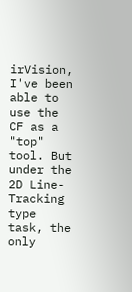irVision, I've been able to use the CF as a "top" tool. But under the 2D Line-Tracking type task, the only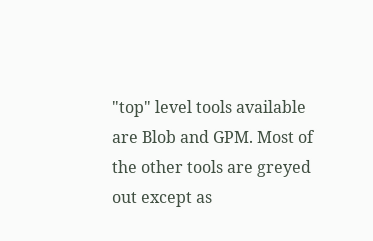"top" level tools available are Blob and GPM. Most of the other tools are greyed out except as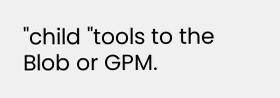"child "tools to the Blob or GPM.